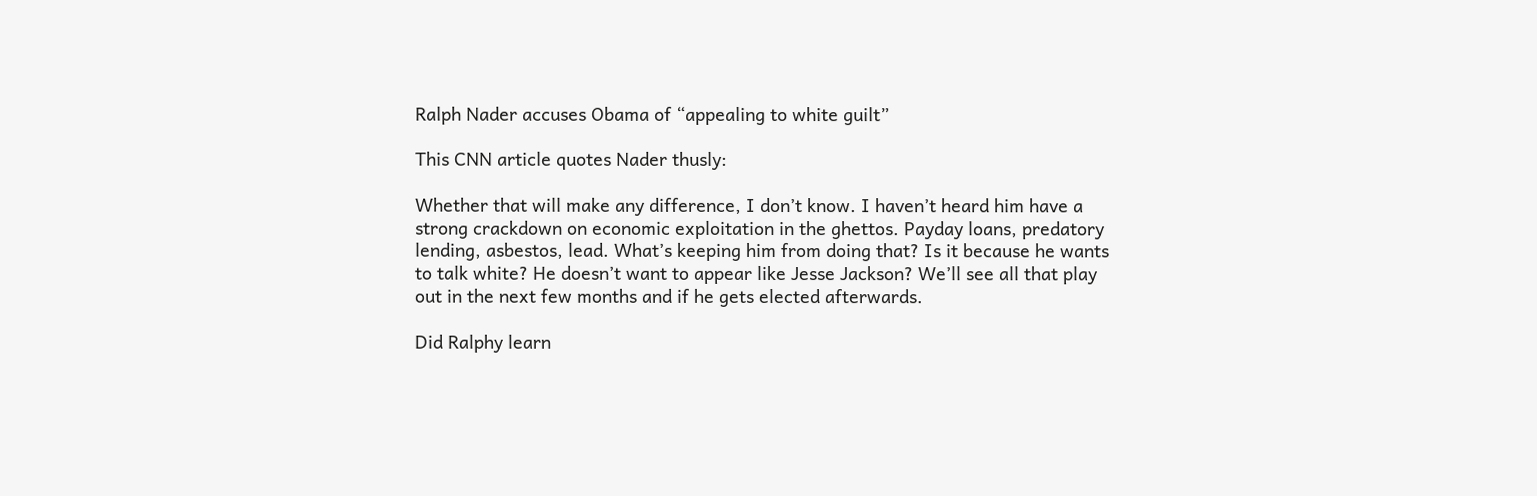Ralph Nader accuses Obama of “appealing to white guilt”

This CNN article quotes Nader thusly:

Whether that will make any difference, I don’t know. I haven’t heard him have a strong crackdown on economic exploitation in the ghettos. Payday loans, predatory lending, asbestos, lead. What’s keeping him from doing that? Is it because he wants to talk white? He doesn’t want to appear like Jesse Jackson? We’ll see all that play out in the next few months and if he gets elected afterwards.

Did Ralphy learn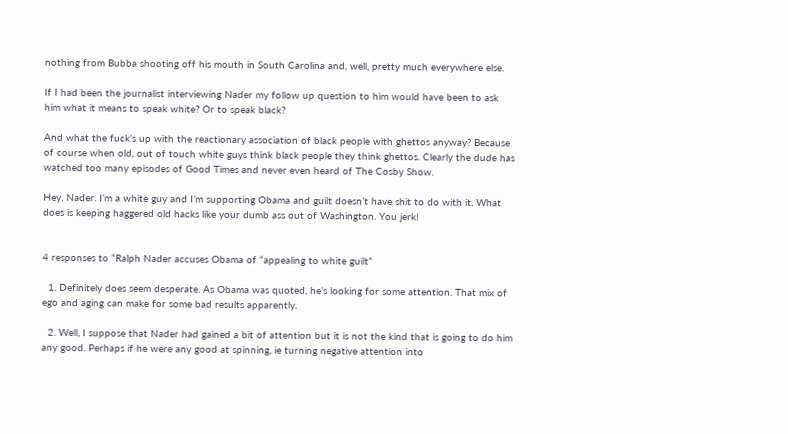nothing from Bubba shooting off his mouth in South Carolina and, well, pretty much everywhere else.

If I had been the journalist interviewing Nader my follow up question to him would have been to ask him what it means to speak white? Or to speak black?

And what the fuck’s up with the reactionary association of black people with ghettos anyway? Because of course when old, out of touch white guys think black people they think ghettos. Clearly the dude has watched too many episodes of Good Times and never even heard of The Cosby Show.

Hey, Nader. I’m a white guy and I’m supporting Obama and guilt doesn’t have shit to do with it. What does is keeping haggered old hacks like your dumb ass out of Washington. You jerk!


4 responses to “Ralph Nader accuses Obama of “appealing to white guilt”

  1. Definitely does seem desperate. As Obama was quoted, he’s looking for some attention. That mix of ego and aging can make for some bad results apparently.

  2. Well, I suppose that Nader had gained a bit of attention but it is not the kind that is going to do him any good. Perhaps if he were any good at spinning, ie turning negative attention into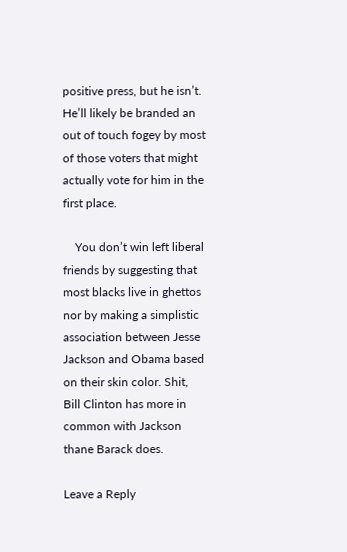positive press, but he isn’t. He’ll likely be branded an out of touch fogey by most of those voters that might actually vote for him in the first place.

    You don’t win left liberal friends by suggesting that most blacks live in ghettos nor by making a simplistic association between Jesse Jackson and Obama based on their skin color. Shit, Bill Clinton has more in common with Jackson thane Barack does.

Leave a Reply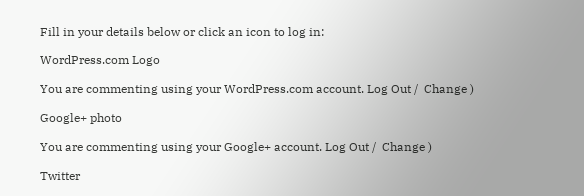Fill in your details below or click an icon to log in:

WordPress.com Logo

You are commenting using your WordPress.com account. Log Out /  Change )

Google+ photo

You are commenting using your Google+ account. Log Out /  Change )

Twitter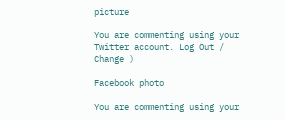picture

You are commenting using your Twitter account. Log Out /  Change )

Facebook photo

You are commenting using your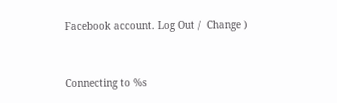Facebook account. Log Out /  Change )


Connecting to %s